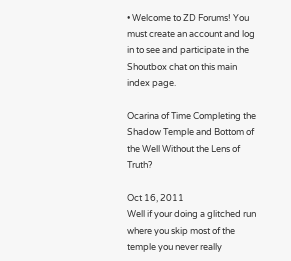• Welcome to ZD Forums! You must create an account and log in to see and participate in the Shoutbox chat on this main index page.

Ocarina of Time Completing the Shadow Temple and Bottom of the Well Without the Lens of Truth?

Oct 16, 2011
Well if your doing a glitched run where you skip most of the temple you never really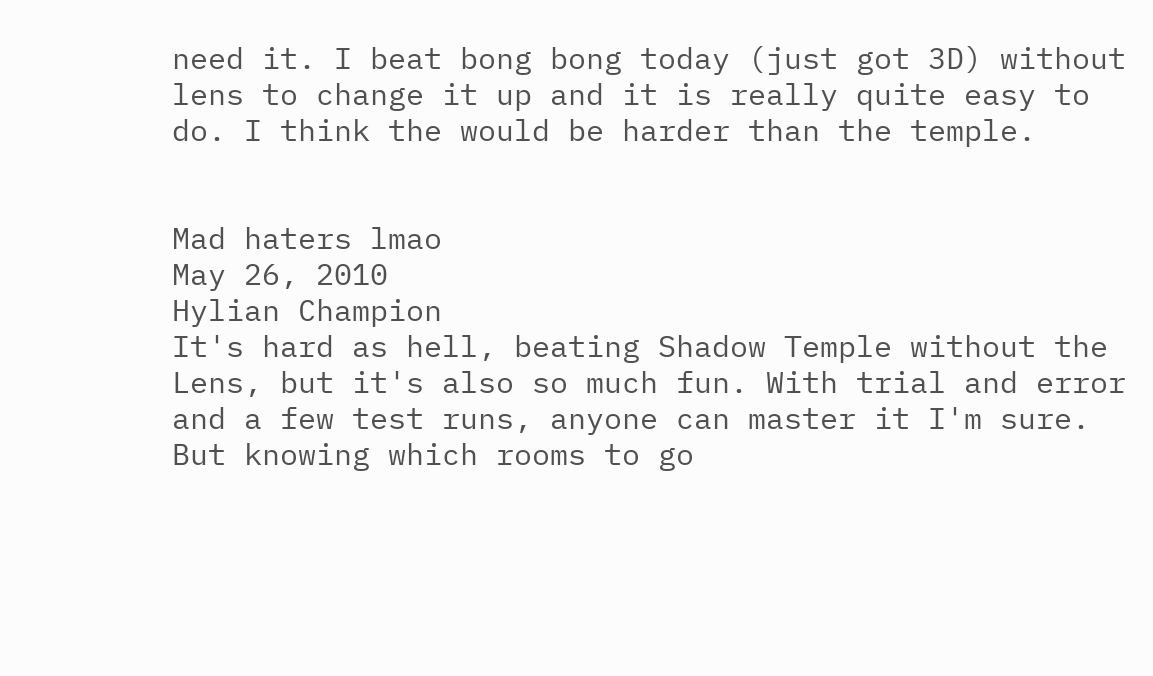need it. I beat bong bong today (just got 3D) without lens to change it up and it is really quite easy to do. I think the would be harder than the temple.


Mad haters lmao
May 26, 2010
Hylian Champion
It's hard as hell, beating Shadow Temple without the Lens, but it's also so much fun. With trial and error and a few test runs, anyone can master it I'm sure. But knowing which rooms to go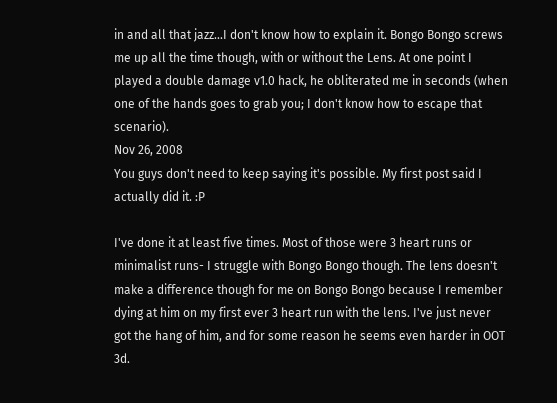in and all that jazz...I don't know how to explain it. Bongo Bongo screws me up all the time though, with or without the Lens. At one point I played a double damage v1.0 hack, he obliterated me in seconds (when one of the hands goes to grab you; I don't know how to escape that scenario).
Nov 26, 2008
You guys don't need to keep saying it's possible. My first post said I actually did it. :P

I've done it at least five times. Most of those were 3 heart runs or minimalist runs- I struggle with Bongo Bongo though. The lens doesn't make a difference though for me on Bongo Bongo because I remember dying at him on my first ever 3 heart run with the lens. I've just never got the hang of him, and for some reason he seems even harder in OOT 3d.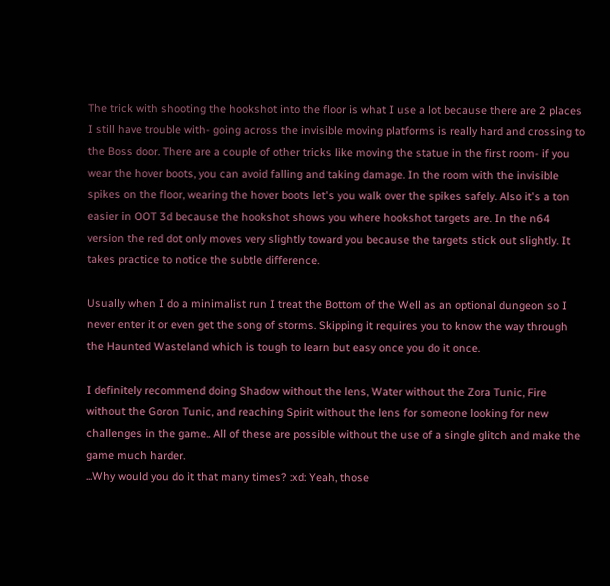The trick with shooting the hookshot into the floor is what I use a lot because there are 2 places I still have trouble with- going across the invisible moving platforms is really hard and crossing to the Boss door. There are a couple of other tricks like moving the statue in the first room- if you wear the hover boots, you can avoid falling and taking damage. In the room with the invisible spikes on the floor, wearing the hover boots let's you walk over the spikes safely. Also it's a ton easier in OOT 3d because the hookshot shows you where hookshot targets are. In the n64 version the red dot only moves very slightly toward you because the targets stick out slightly. It takes practice to notice the subtle difference.

Usually when I do a minimalist run I treat the Bottom of the Well as an optional dungeon so I never enter it or even get the song of storms. Skipping it requires you to know the way through the Haunted Wasteland which is tough to learn but easy once you do it once.

I definitely recommend doing Shadow without the lens, Water without the Zora Tunic, Fire without the Goron Tunic, and reaching Spirit without the lens for someone looking for new challenges in the game.. All of these are possible without the use of a single glitch and make the game much harder.
...Why would you do it that many times? :xd: Yeah, those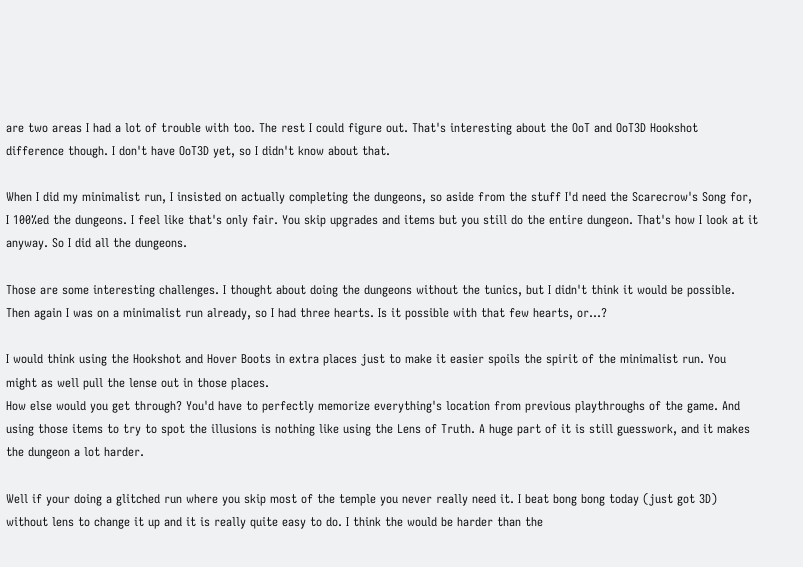are two areas I had a lot of trouble with too. The rest I could figure out. That's interesting about the OoT and OoT3D Hookshot difference though. I don't have OoT3D yet, so I didn't know about that.

When I did my minimalist run, I insisted on actually completing the dungeons, so aside from the stuff I'd need the Scarecrow's Song for, I 100%ed the dungeons. I feel like that's only fair. You skip upgrades and items but you still do the entire dungeon. That's how I look at it anyway. So I did all the dungeons.

Those are some interesting challenges. I thought about doing the dungeons without the tunics, but I didn't think it would be possible. Then again I was on a minimalist run already, so I had three hearts. Is it possible with that few hearts, or...?

I would think using the Hookshot and Hover Boots in extra places just to make it easier spoils the spirit of the minimalist run. You might as well pull the lense out in those places.
How else would you get through? You'd have to perfectly memorize everything's location from previous playthroughs of the game. And using those items to try to spot the illusions is nothing like using the Lens of Truth. A huge part of it is still guesswork, and it makes the dungeon a lot harder.

Well if your doing a glitched run where you skip most of the temple you never really need it. I beat bong bong today (just got 3D) without lens to change it up and it is really quite easy to do. I think the would be harder than the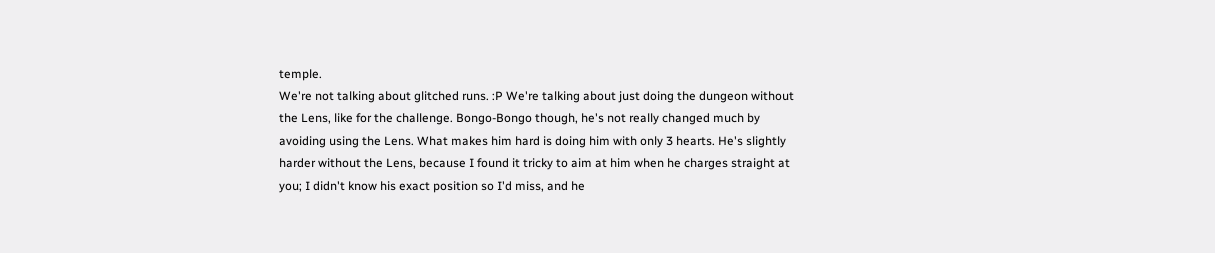temple.
We're not talking about glitched runs. :P We're talking about just doing the dungeon without the Lens, like for the challenge. Bongo-Bongo though, he's not really changed much by avoiding using the Lens. What makes him hard is doing him with only 3 hearts. He's slightly harder without the Lens, because I found it tricky to aim at him when he charges straight at you; I didn't know his exact position so I'd miss, and he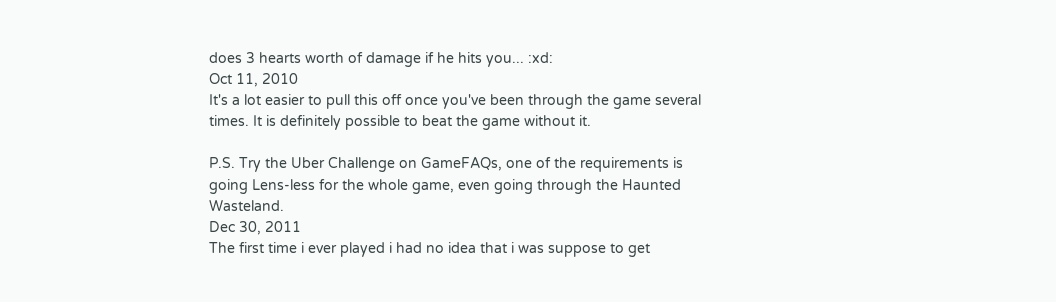does 3 hearts worth of damage if he hits you... :xd:
Oct 11, 2010
It's a lot easier to pull this off once you've been through the game several times. It is definitely possible to beat the game without it.

P.S. Try the Uber Challenge on GameFAQs, one of the requirements is going Lens-less for the whole game, even going through the Haunted Wasteland.
Dec 30, 2011
The first time i ever played i had no idea that i was suppose to get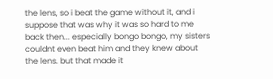the lens, so i beat the game without it, and i suppose that was why it was so hard to me back then... especially bongo bongo, my sisters couldnt even beat him and they knew about the lens. but that made it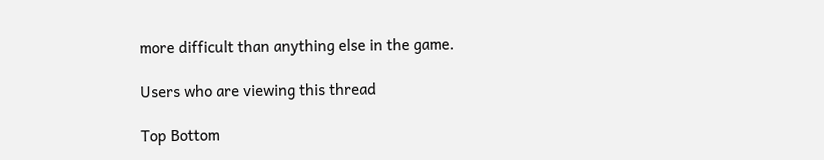more difficult than anything else in the game.

Users who are viewing this thread

Top Bottom